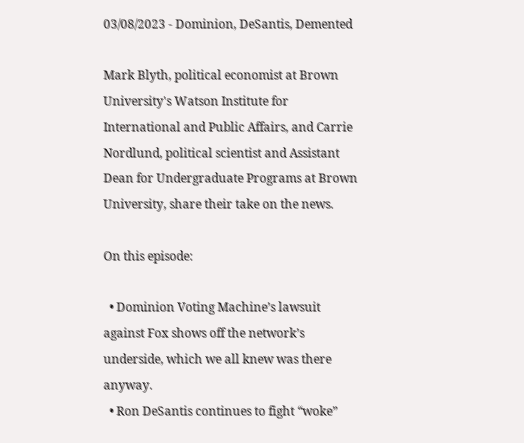03/08/2023 - Dominion, DeSantis, Demented

Mark Blyth, political economist at Brown University's Watson Institute for International and Public Affairs, and Carrie Nordlund, political scientist and Assistant Dean for Undergraduate Programs at Brown University, share their take on the news.

On this episode:

  • Dominion Voting Machine’s lawsuit against Fox shows off the network’s underside, which we all knew was there anyway.
  • Ron DeSantis continues to fight “woke”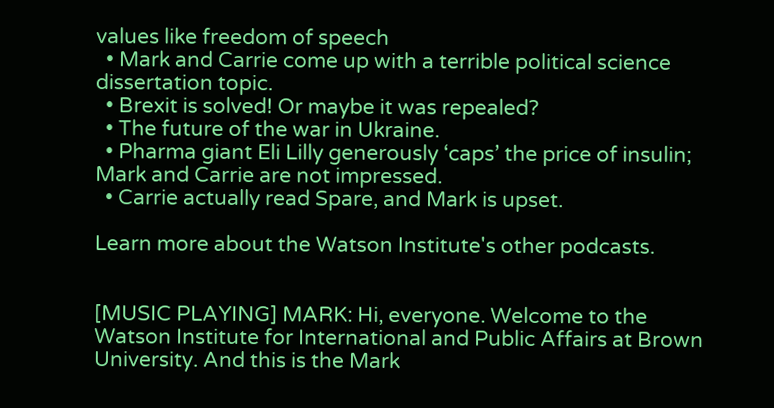values like freedom of speech
  • Mark and Carrie come up with a terrible political science dissertation topic.
  • Brexit is solved! Or maybe it was repealed?
  • The future of the war in Ukraine.
  • Pharma giant Eli Lilly generously ‘caps’ the price of insulin; Mark and Carrie are not impressed.
  • Carrie actually read Spare, and Mark is upset.

Learn more about the Watson Institute's other podcasts.


[MUSIC PLAYING] MARK: Hi, everyone. Welcome to the Watson Institute for International and Public Affairs at Brown University. And this is the Mark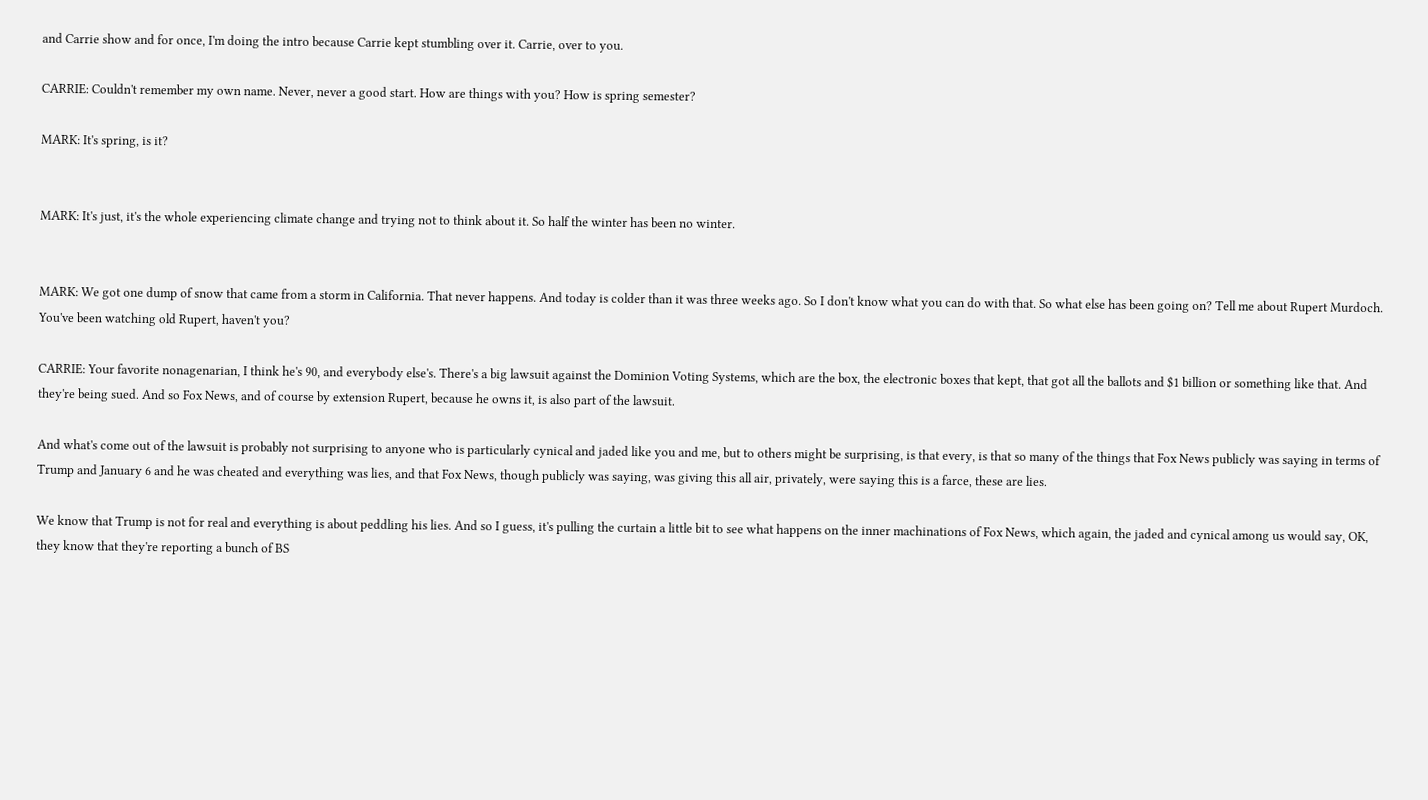and Carrie show and for once, I'm doing the intro because Carrie kept stumbling over it. Carrie, over to you.

CARRIE: Couldn't remember my own name. Never, never a good start. How are things with you? How is spring semester?

MARK: It's spring, is it?


MARK: It's just, it's the whole experiencing climate change and trying not to think about it. So half the winter has been no winter.


MARK: We got one dump of snow that came from a storm in California. That never happens. And today is colder than it was three weeks ago. So I don't know what you can do with that. So what else has been going on? Tell me about Rupert Murdoch. You've been watching old Rupert, haven't you?

CARRIE: Your favorite nonagenarian, I think he's 90, and everybody else's. There's a big lawsuit against the Dominion Voting Systems, which are the box, the electronic boxes that kept, that got all the ballots and $1 billion or something like that. And they're being sued. And so Fox News, and of course by extension Rupert, because he owns it, is also part of the lawsuit.

And what's come out of the lawsuit is probably not surprising to anyone who is particularly cynical and jaded like you and me, but to others might be surprising, is that every, is that so many of the things that Fox News publicly was saying in terms of Trump and January 6 and he was cheated and everything was lies, and that Fox News, though publicly was saying, was giving this all air, privately, were saying this is a farce, these are lies.

We know that Trump is not for real and everything is about peddling his lies. And so I guess, it's pulling the curtain a little bit to see what happens on the inner machinations of Fox News, which again, the jaded and cynical among us would say, OK, they know that they're reporting a bunch of BS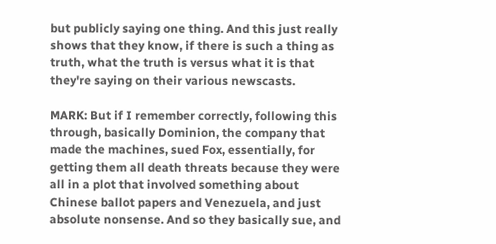but publicly saying one thing. And this just really shows that they know, if there is such a thing as truth, what the truth is versus what it is that they're saying on their various newscasts.

MARK: But if I remember correctly, following this through, basically Dominion, the company that made the machines, sued Fox, essentially, for getting them all death threats because they were all in a plot that involved something about Chinese ballot papers and Venezuela, and just absolute nonsense. And so they basically sue, and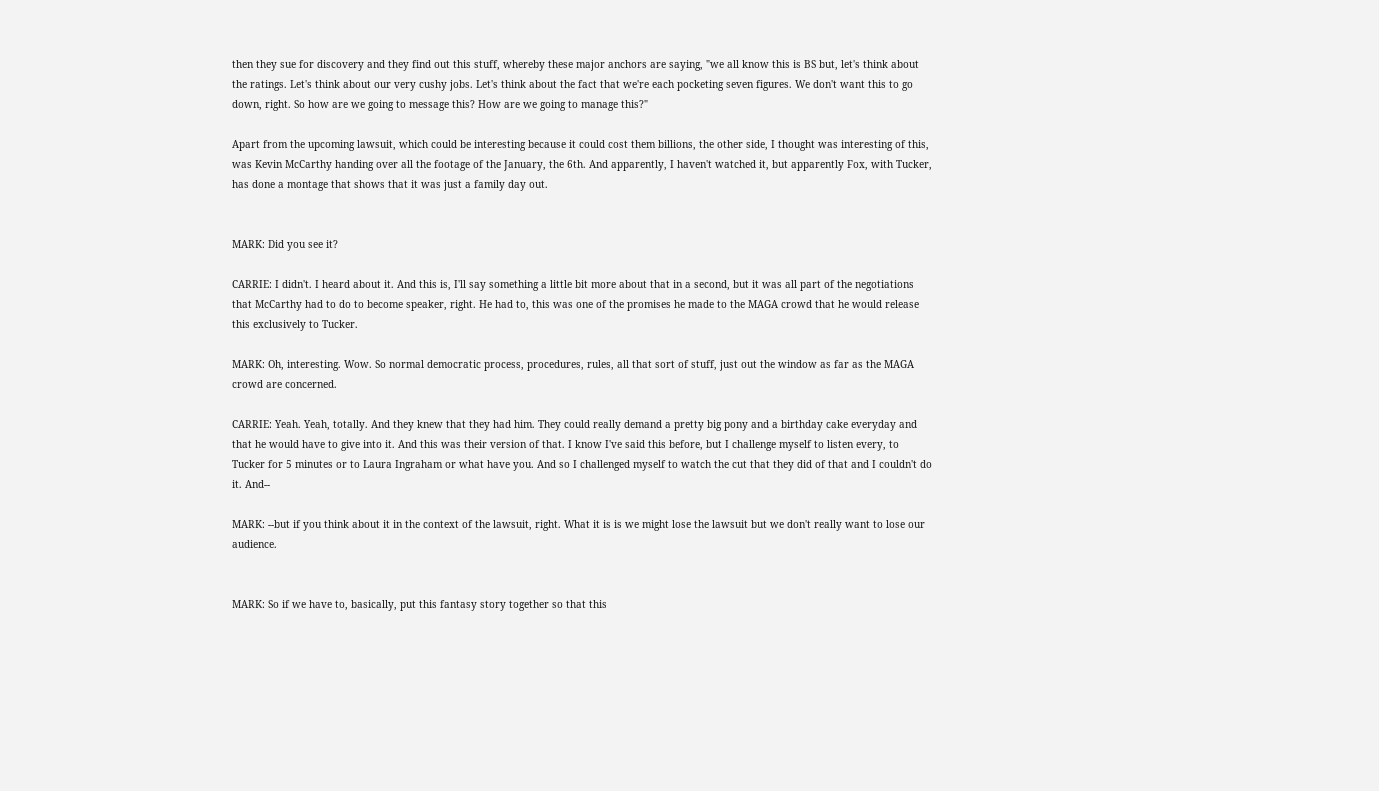then they sue for discovery and they find out this stuff, whereby these major anchors are saying, "we all know this is BS but, let's think about the ratings. Let's think about our very cushy jobs. Let's think about the fact that we're each pocketing seven figures. We don't want this to go down, right. So how are we going to message this? How are we going to manage this?"

Apart from the upcoming lawsuit, which could be interesting because it could cost them billions, the other side, I thought was interesting of this, was Kevin McCarthy handing over all the footage of the January, the 6th. And apparently, I haven't watched it, but apparently Fox, with Tucker, has done a montage that shows that it was just a family day out.


MARK: Did you see it?

CARRIE: I didn't. I heard about it. And this is, I'll say something a little bit more about that in a second, but it was all part of the negotiations that McCarthy had to do to become speaker, right. He had to, this was one of the promises he made to the MAGA crowd that he would release this exclusively to Tucker.

MARK: Oh, interesting. Wow. So normal democratic process, procedures, rules, all that sort of stuff, just out the window as far as the MAGA crowd are concerned.

CARRIE: Yeah. Yeah, totally. And they knew that they had him. They could really demand a pretty big pony and a birthday cake everyday and that he would have to give into it. And this was their version of that. I know I've said this before, but I challenge myself to listen every, to Tucker for 5 minutes or to Laura Ingraham or what have you. And so I challenged myself to watch the cut that they did of that and I couldn't do it. And--

MARK: --but if you think about it in the context of the lawsuit, right. What it is is we might lose the lawsuit but we don't really want to lose our audience.


MARK: So if we have to, basically, put this fantasy story together so that this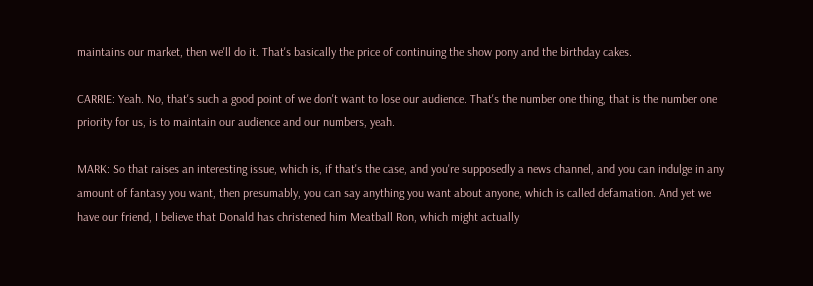maintains our market, then we'll do it. That's basically the price of continuing the show pony and the birthday cakes.

CARRIE: Yeah. No, that's such a good point of we don't want to lose our audience. That's the number one thing, that is the number one priority for us, is to maintain our audience and our numbers, yeah.

MARK: So that raises an interesting issue, which is, if that's the case, and you're supposedly a news channel, and you can indulge in any amount of fantasy you want, then presumably, you can say anything you want about anyone, which is called defamation. And yet we have our friend, I believe that Donald has christened him Meatball Ron, which might actually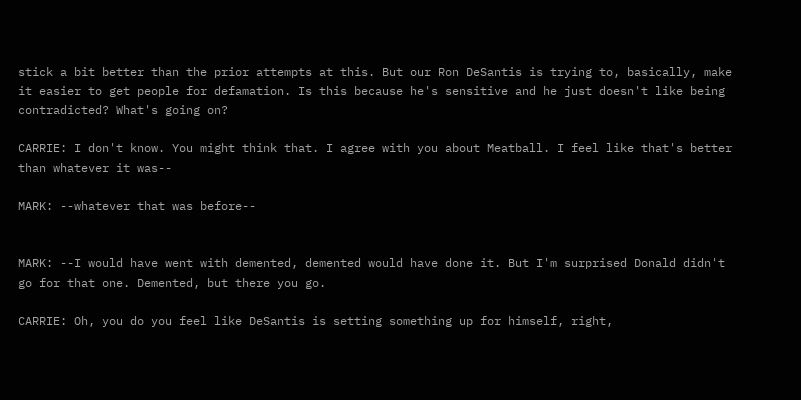stick a bit better than the prior attempts at this. But our Ron DeSantis is trying to, basically, make it easier to get people for defamation. Is this because he's sensitive and he just doesn't like being contradicted? What's going on?

CARRIE: I don't know. You might think that. I agree with you about Meatball. I feel like that's better than whatever it was--

MARK: --whatever that was before--


MARK: --I would have went with demented, demented would have done it. But I'm surprised Donald didn't go for that one. Demented, but there you go.

CARRIE: Oh, you do you feel like DeSantis is setting something up for himself, right,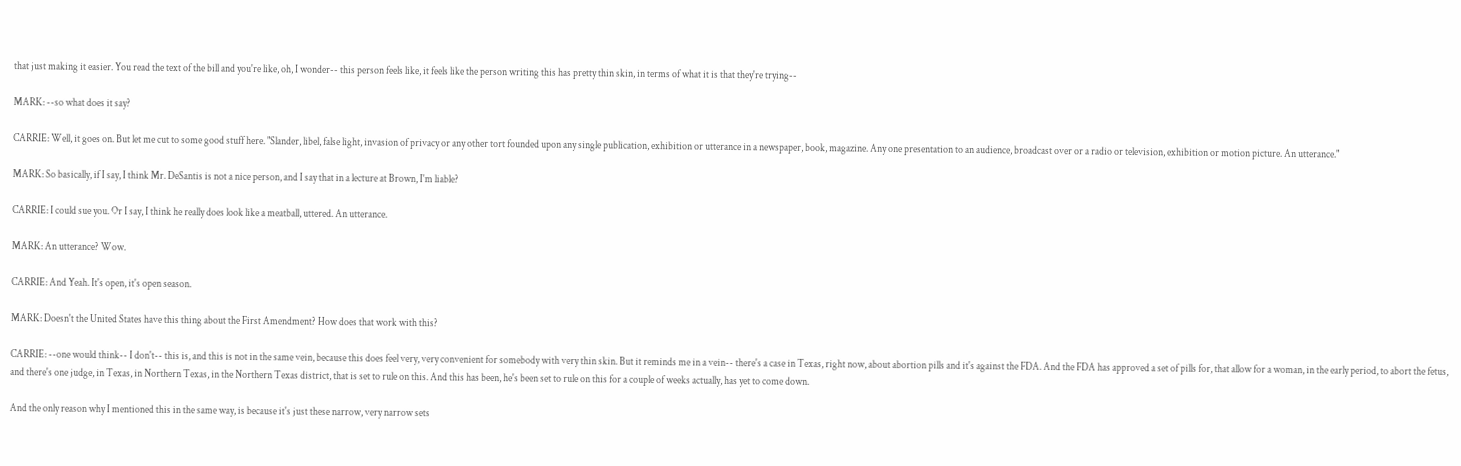that just making it easier. You read the text of the bill and you're like, oh, I wonder-- this person feels like, it feels like the person writing this has pretty thin skin, in terms of what it is that they're trying--

MARK: --so what does it say?

CARRIE: Well, it goes on. But let me cut to some good stuff here. "Slander, libel, false light, invasion of privacy or any other tort founded upon any single publication, exhibition or utterance in a newspaper, book, magazine. Any one presentation to an audience, broadcast over or a radio or television, exhibition or motion picture. An utterance."

MARK: So basically, if I say, I think Mr. DeSantis is not a nice person, and I say that in a lecture at Brown, I'm liable?

CARRIE: I could sue you. Or I say, I think he really does look like a meatball, uttered. An utterance.

MARK: An utterance? Wow.

CARRIE: And Yeah. It's open, it's open season.

MARK: Doesn't the United States have this thing about the First Amendment? How does that work with this?

CARRIE: --one would think-- I don't-- this is, and this is not in the same vein, because this does feel very, very convenient for somebody with very thin skin. But it reminds me in a vein-- there's a case in Texas, right now, about abortion pills and it's against the FDA. And the FDA has approved a set of pills for, that allow for a woman, in the early period, to abort the fetus, and there's one judge, in Texas, in Northern Texas, in the Northern Texas district, that is set to rule on this. And this has been, he's been set to rule on this for a couple of weeks actually, has yet to come down.

And the only reason why I mentioned this in the same way, is because it's just these narrow, very narrow sets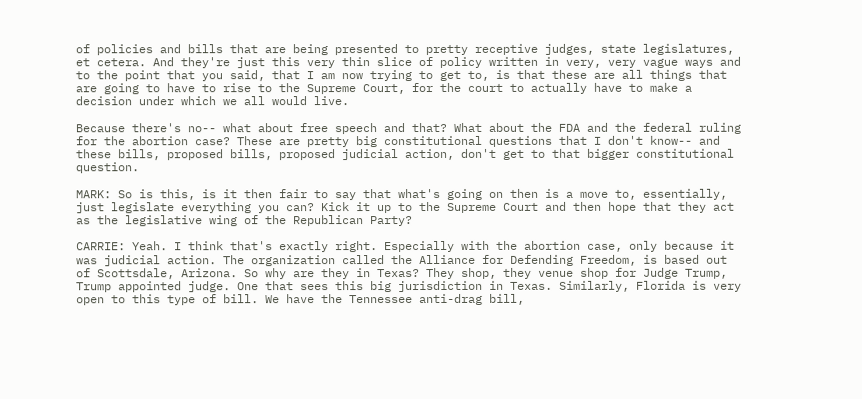of policies and bills that are being presented to pretty receptive judges, state legislatures, et cetera. And they're just this very thin slice of policy written in very, very vague ways and to the point that you said, that I am now trying to get to, is that these are all things that are going to have to rise to the Supreme Court, for the court to actually have to make a decision under which we all would live.

Because there's no-- what about free speech and that? What about the FDA and the federal ruling for the abortion case? These are pretty big constitutional questions that I don't know-- and these bills, proposed bills, proposed judicial action, don't get to that bigger constitutional question.

MARK: So is this, is it then fair to say that what's going on then is a move to, essentially, just legislate everything you can? Kick it up to the Supreme Court and then hope that they act as the legislative wing of the Republican Party?

CARRIE: Yeah. I think that's exactly right. Especially with the abortion case, only because it was judicial action. The organization called the Alliance for Defending Freedom, is based out of Scottsdale, Arizona. So why are they in Texas? They shop, they venue shop for Judge Trump, Trump appointed judge. One that sees this big jurisdiction in Texas. Similarly, Florida is very open to this type of bill. We have the Tennessee anti-drag bill,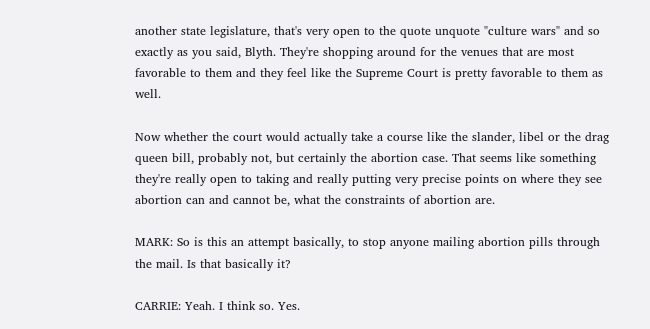another state legislature, that's very open to the quote unquote "culture wars" and so exactly as you said, Blyth. They're shopping around for the venues that are most favorable to them and they feel like the Supreme Court is pretty favorable to them as well.

Now whether the court would actually take a course like the slander, libel or the drag queen bill, probably not, but certainly the abortion case. That seems like something they're really open to taking and really putting very precise points on where they see abortion can and cannot be, what the constraints of abortion are.

MARK: So is this an attempt basically, to stop anyone mailing abortion pills through the mail. Is that basically it?

CARRIE: Yeah. I think so. Yes.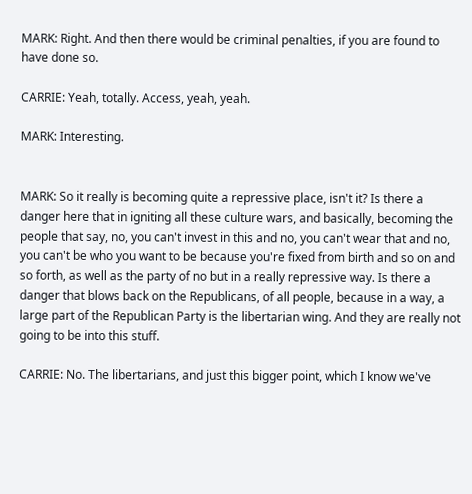MARK: Right. And then there would be criminal penalties, if you are found to have done so.

CARRIE: Yeah, totally. Access, yeah, yeah.

MARK: Interesting.


MARK: So it really is becoming quite a repressive place, isn't it? Is there a danger here that in igniting all these culture wars, and basically, becoming the people that say, no, you can't invest in this and no, you can't wear that and no, you can't be who you want to be because you're fixed from birth and so on and so forth, as well as the party of no but in a really repressive way. Is there a danger that blows back on the Republicans, of all people, because in a way, a large part of the Republican Party is the libertarian wing. And they are really not going to be into this stuff.

CARRIE: No. The libertarians, and just this bigger point, which I know we've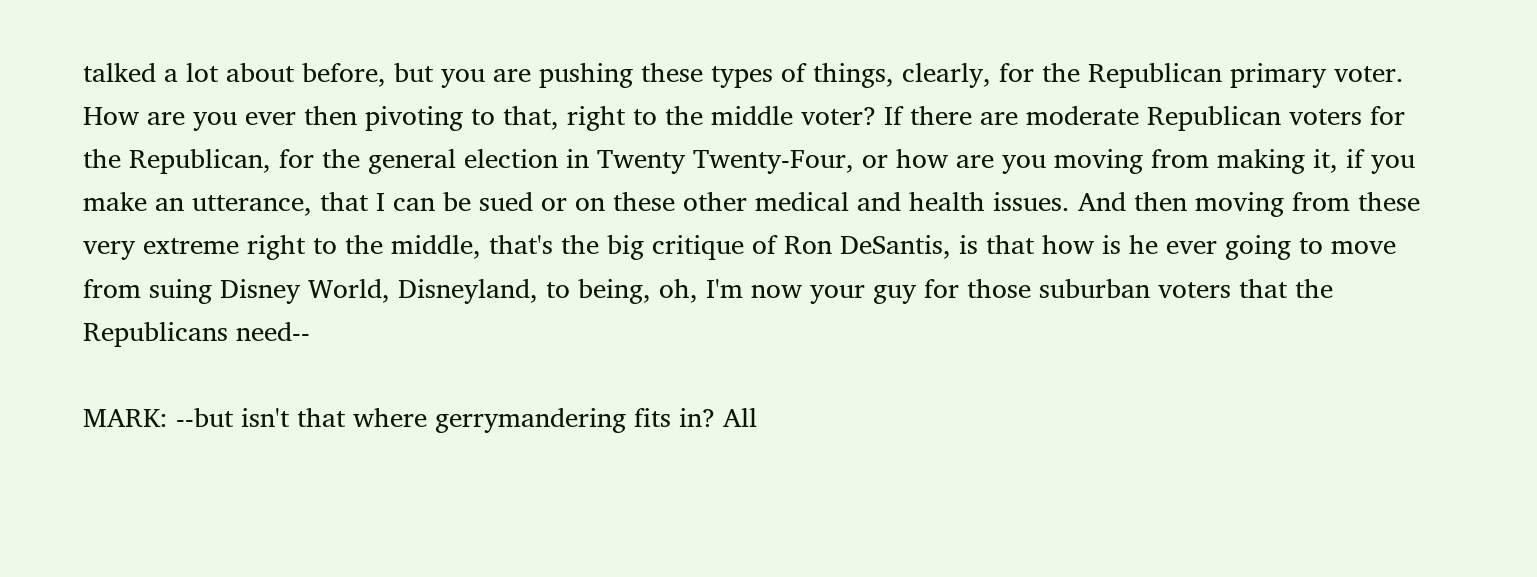talked a lot about before, but you are pushing these types of things, clearly, for the Republican primary voter. How are you ever then pivoting to that, right to the middle voter? If there are moderate Republican voters for the Republican, for the general election in Twenty Twenty-Four, or how are you moving from making it, if you make an utterance, that I can be sued or on these other medical and health issues. And then moving from these very extreme right to the middle, that's the big critique of Ron DeSantis, is that how is he ever going to move from suing Disney World, Disneyland, to being, oh, I'm now your guy for those suburban voters that the Republicans need--

MARK: --but isn't that where gerrymandering fits in? All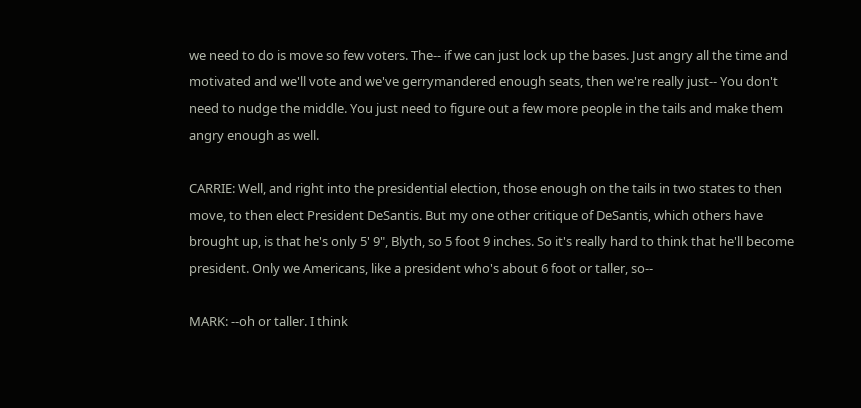we need to do is move so few voters. The-- if we can just lock up the bases. Just angry all the time and motivated and we'll vote and we've gerrymandered enough seats, then we're really just-- You don't need to nudge the middle. You just need to figure out a few more people in the tails and make them angry enough as well.

CARRIE: Well, and right into the presidential election, those enough on the tails in two states to then move, to then elect President DeSantis. But my one other critique of DeSantis, which others have brought up, is that he's only 5' 9", Blyth, so 5 foot 9 inches. So it's really hard to think that he'll become president. Only we Americans, like a president who's about 6 foot or taller, so--

MARK: --oh or taller. I think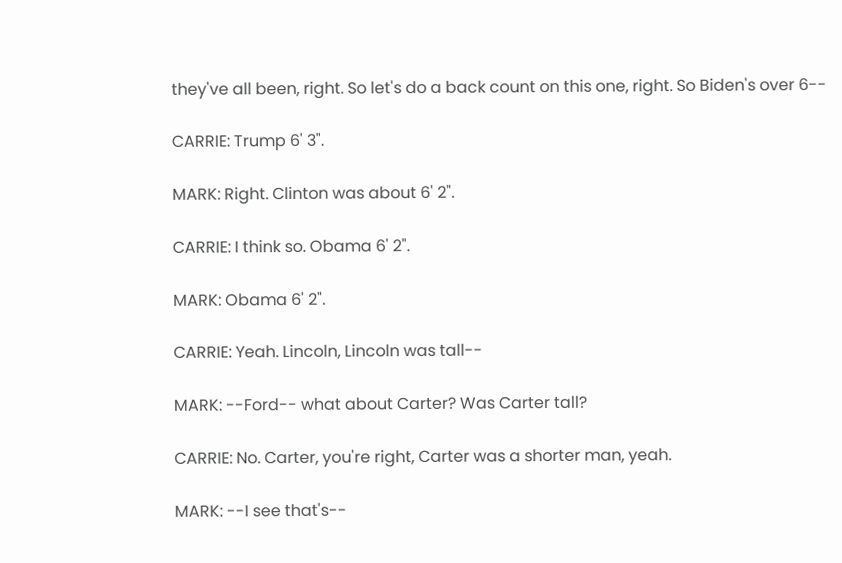they've all been, right. So let's do a back count on this one, right. So Biden's over 6--

CARRIE: Trump 6' 3".

MARK: Right. Clinton was about 6' 2".

CARRIE: I think so. Obama 6' 2".

MARK: Obama 6' 2".

CARRIE: Yeah. Lincoln, Lincoln was tall--

MARK: --Ford-- what about Carter? Was Carter tall?

CARRIE: No. Carter, you're right, Carter was a shorter man, yeah.

MARK: --I see that's--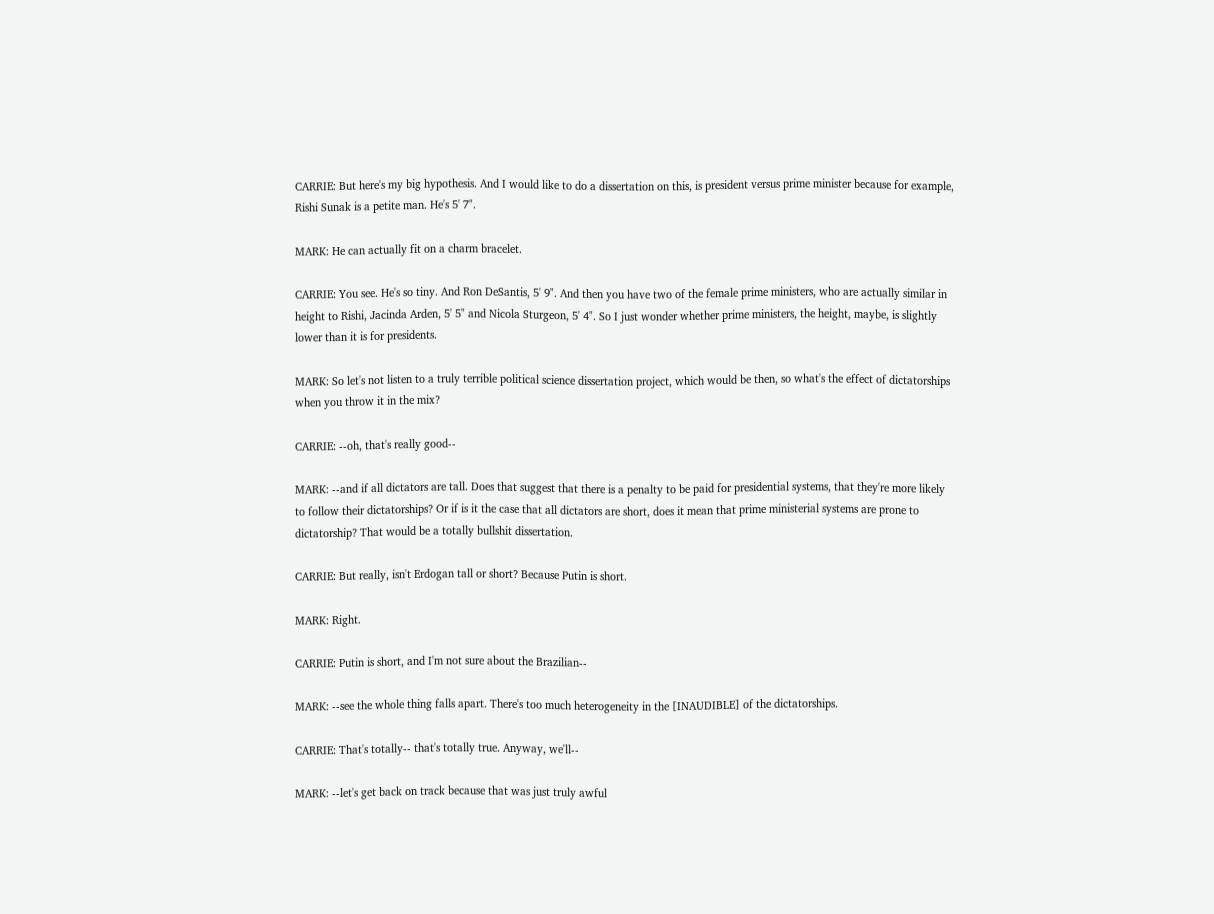CARRIE: But here's my big hypothesis. And I would like to do a dissertation on this, is president versus prime minister because for example, Rishi Sunak is a petite man. He's 5' 7".

MARK: He can actually fit on a charm bracelet.

CARRIE: You see. He's so tiny. And Ron DeSantis, 5' 9". And then you have two of the female prime ministers, who are actually similar in height to Rishi, Jacinda Arden, 5' 5" and Nicola Sturgeon, 5' 4". So I just wonder whether prime ministers, the height, maybe, is slightly lower than it is for presidents.

MARK: So let's not listen to a truly terrible political science dissertation project, which would be then, so what's the effect of dictatorships when you throw it in the mix?

CARRIE: --oh, that's really good--

MARK: --and if all dictators are tall. Does that suggest that there is a penalty to be paid for presidential systems, that they're more likely to follow their dictatorships? Or if is it the case that all dictators are short, does it mean that prime ministerial systems are prone to dictatorship? That would be a totally bullshit dissertation.

CARRIE: But really, isn't Erdogan tall or short? Because Putin is short.

MARK: Right.

CARRIE: Putin is short, and I'm not sure about the Brazilian--

MARK: --see the whole thing falls apart. There's too much heterogeneity in the [INAUDIBLE] of the dictatorships.

CARRIE: That's totally-- that's totally true. Anyway, we'll--

MARK: --let's get back on track because that was just truly awful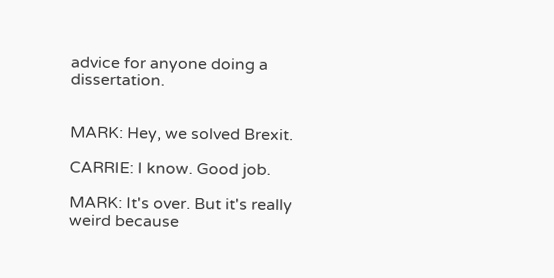advice for anyone doing a dissertation.


MARK: Hey, we solved Brexit.

CARRIE: I know. Good job.

MARK: It's over. But it's really weird because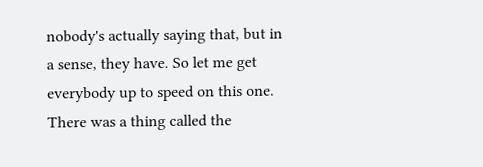nobody's actually saying that, but in a sense, they have. So let me get everybody up to speed on this one. There was a thing called the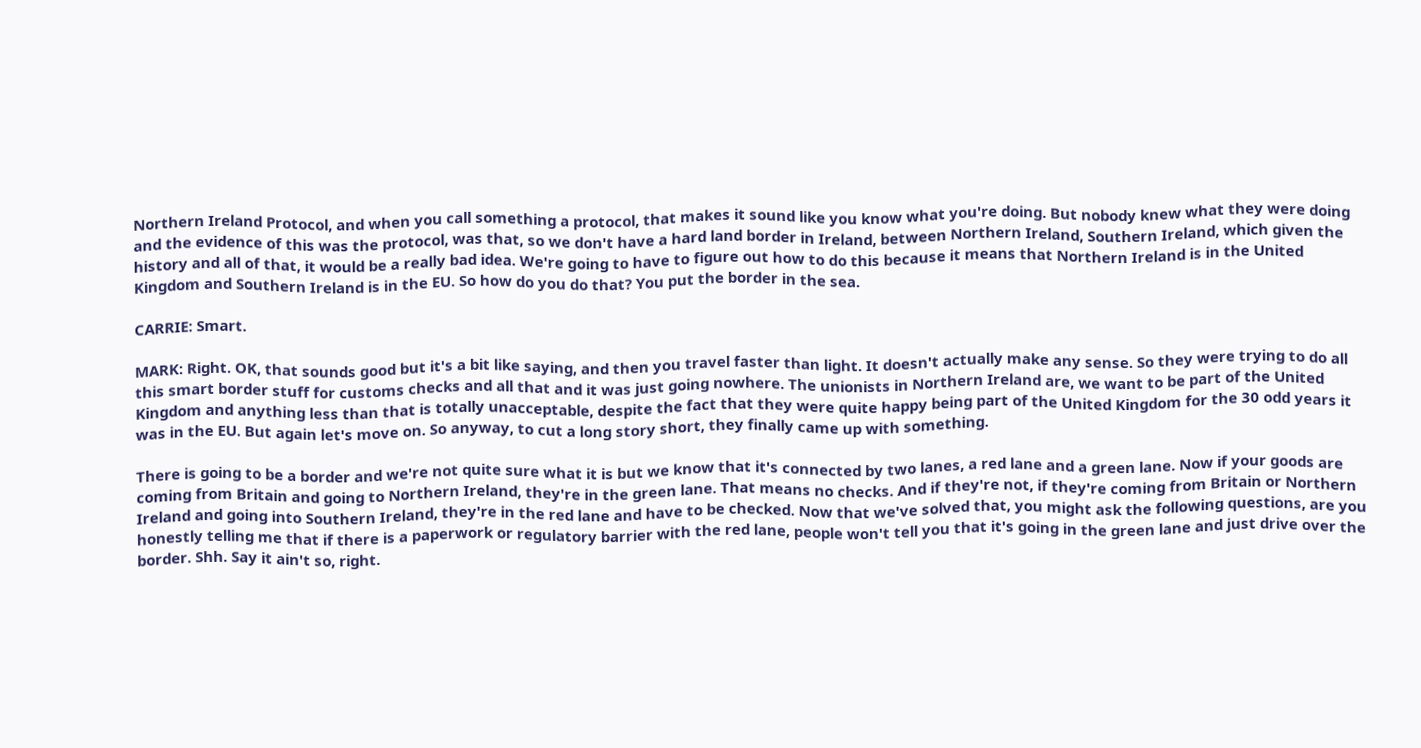Northern Ireland Protocol, and when you call something a protocol, that makes it sound like you know what you're doing. But nobody knew what they were doing and the evidence of this was the protocol, was that, so we don't have a hard land border in Ireland, between Northern Ireland, Southern Ireland, which given the history and all of that, it would be a really bad idea. We're going to have to figure out how to do this because it means that Northern Ireland is in the United Kingdom and Southern Ireland is in the EU. So how do you do that? You put the border in the sea.

CARRIE: Smart.

MARK: Right. OK, that sounds good but it's a bit like saying, and then you travel faster than light. It doesn't actually make any sense. So they were trying to do all this smart border stuff for customs checks and all that and it was just going nowhere. The unionists in Northern Ireland are, we want to be part of the United Kingdom and anything less than that is totally unacceptable, despite the fact that they were quite happy being part of the United Kingdom for the 30 odd years it was in the EU. But again let's move on. So anyway, to cut a long story short, they finally came up with something.

There is going to be a border and we're not quite sure what it is but we know that it's connected by two lanes, a red lane and a green lane. Now if your goods are coming from Britain and going to Northern Ireland, they're in the green lane. That means no checks. And if they're not, if they're coming from Britain or Northern Ireland and going into Southern Ireland, they're in the red lane and have to be checked. Now that we've solved that, you might ask the following questions, are you honestly telling me that if there is a paperwork or regulatory barrier with the red lane, people won't tell you that it's going in the green lane and just drive over the border. Shh. Say it ain't so, right.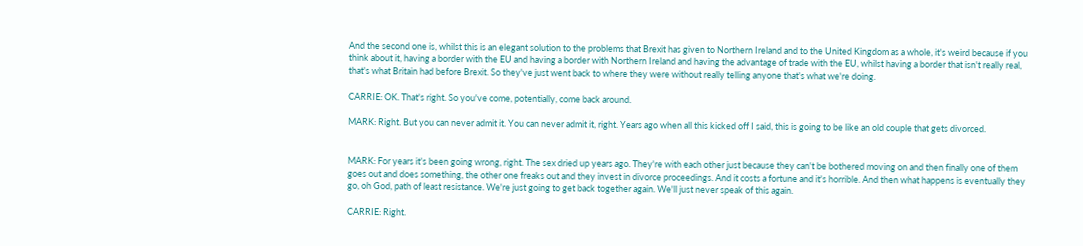And the second one is, whilst this is an elegant solution to the problems that Brexit has given to Northern Ireland and to the United Kingdom as a whole, it's weird because if you think about it, having a border with the EU and having a border with Northern Ireland and having the advantage of trade with the EU, whilst having a border that isn't really real, that's what Britain had before Brexit. So they've just went back to where they were without really telling anyone that's what we're doing.

CARRIE: OK. That's right. So you've come, potentially, come back around.

MARK: Right. But you can never admit it. You can never admit it, right. Years ago when all this kicked off I said, this is going to be like an old couple that gets divorced.


MARK: For years it's been going wrong, right. The sex dried up years ago. They're with each other just because they can't be bothered moving on and then finally one of them goes out and does something, the other one freaks out and they invest in divorce proceedings. And it costs a fortune and it's horrible. And then what happens is eventually they go, oh God, path of least resistance. We're just going to get back together again. We'll just never speak of this again.

CARRIE: Right.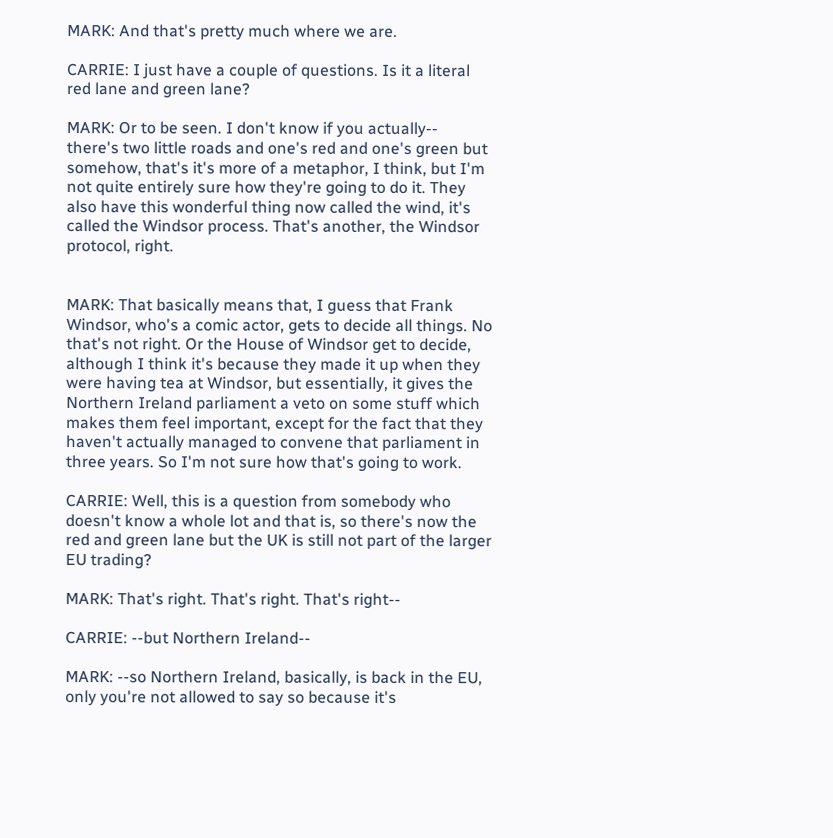MARK: And that's pretty much where we are.

CARRIE: I just have a couple of questions. Is it a literal red lane and green lane?

MARK: Or to be seen. I don't know if you actually-- there's two little roads and one's red and one's green but somehow, that's it's more of a metaphor, I think, but I'm not quite entirely sure how they're going to do it. They also have this wonderful thing now called the wind, it's called the Windsor process. That's another, the Windsor protocol, right.


MARK: That basically means that, I guess that Frank Windsor, who's a comic actor, gets to decide all things. No that's not right. Or the House of Windsor get to decide, although I think it's because they made it up when they were having tea at Windsor, but essentially, it gives the Northern Ireland parliament a veto on some stuff which makes them feel important, except for the fact that they haven't actually managed to convene that parliament in three years. So I'm not sure how that's going to work.

CARRIE: Well, this is a question from somebody who doesn't know a whole lot and that is, so there's now the red and green lane but the UK is still not part of the larger EU trading?

MARK: That's right. That's right. That's right--

CARRIE: --but Northern Ireland--

MARK: --so Northern Ireland, basically, is back in the EU, only you're not allowed to say so because it's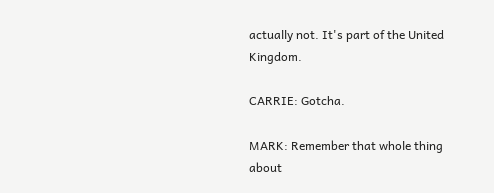actually not. It's part of the United Kingdom.

CARRIE: Gotcha.

MARK: Remember that whole thing about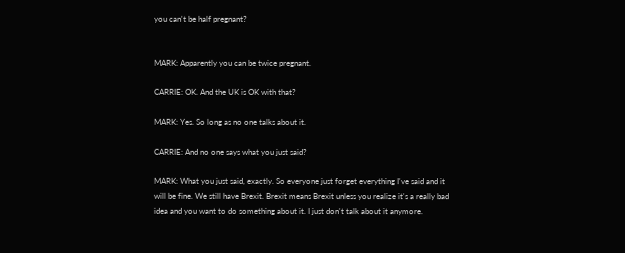you can't be half pregnant?


MARK: Apparently you can be twice pregnant.

CARRIE: OK. And the UK is OK with that?

MARK: Yes. So long as no one talks about it.

CARRIE: And no one says what you just said?

MARK: What you just said, exactly. So everyone just forget everything I've said and it will be fine. We still have Brexit. Brexit means Brexit unless you realize it's a really bad idea and you want to do something about it. I just don't talk about it anymore.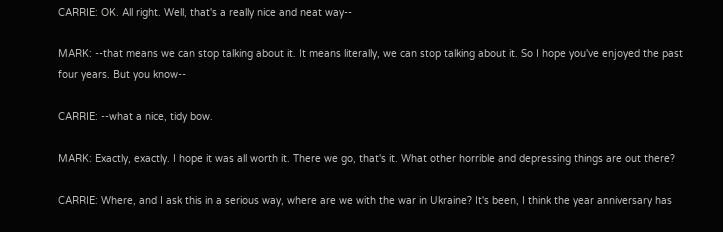CARRIE: OK. All right. Well, that's a really nice and neat way--

MARK: --that means we can stop talking about it. It means literally, we can stop talking about it. So I hope you've enjoyed the past four years. But you know--

CARRIE: --what a nice, tidy bow.

MARK: Exactly, exactly. I hope it was all worth it. There we go, that's it. What other horrible and depressing things are out there?

CARRIE: Where, and I ask this in a serious way, where are we with the war in Ukraine? It's been, I think the year anniversary has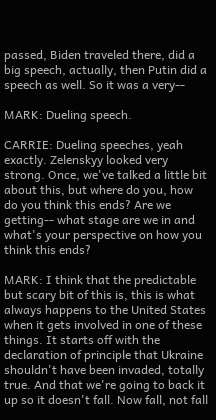passed, Biden traveled there, did a big speech, actually, then Putin did a speech as well. So it was a very--

MARK: Dueling speech.

CARRIE: Dueling speeches, yeah exactly. Zelenskyy looked very strong. Once, we've talked a little bit about this, but where do you, how do you think this ends? Are we getting-- what stage are we in and what's your perspective on how you think this ends?

MARK: I think that the predictable but scary bit of this is, this is what always happens to the United States when it gets involved in one of these things. It starts off with the declaration of principle that Ukraine shouldn't have been invaded, totally true. And that we're going to back it up so it doesn't fall. Now fall, not fall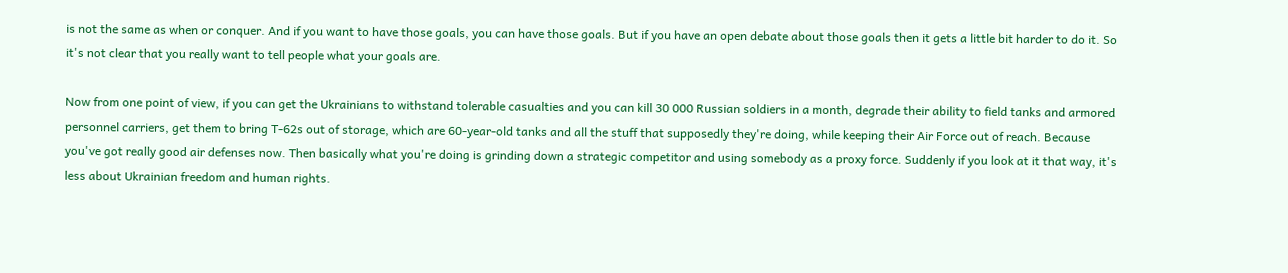is not the same as when or conquer. And if you want to have those goals, you can have those goals. But if you have an open debate about those goals then it gets a little bit harder to do it. So it's not clear that you really want to tell people what your goals are.

Now from one point of view, if you can get the Ukrainians to withstand tolerable casualties and you can kill 30 000 Russian soldiers in a month, degrade their ability to field tanks and armored personnel carriers, get them to bring T-62s out of storage, which are 60-year-old tanks and all the stuff that supposedly they're doing, while keeping their Air Force out of reach. Because you've got really good air defenses now. Then basically what you're doing is grinding down a strategic competitor and using somebody as a proxy force. Suddenly if you look at it that way, it's less about Ukrainian freedom and human rights.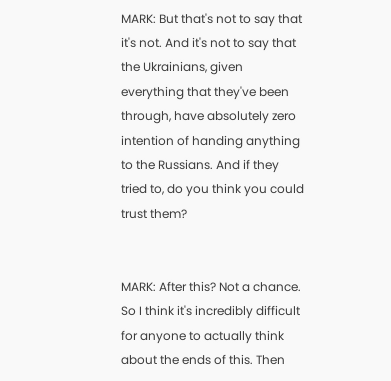MARK: But that's not to say that it's not. And it's not to say that the Ukrainians, given everything that they've been through, have absolutely zero intention of handing anything to the Russians. And if they tried to, do you think you could trust them?


MARK: After this? Not a chance. So I think it's incredibly difficult for anyone to actually think about the ends of this. Then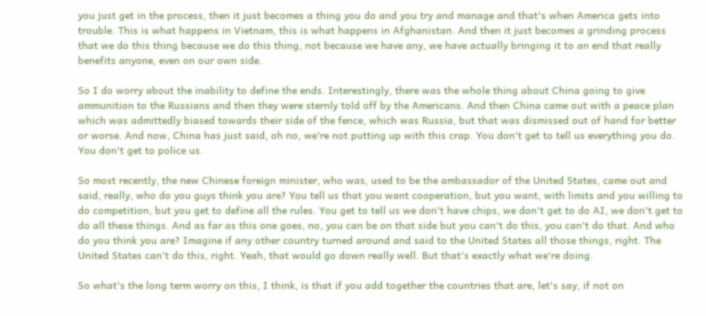you just get in the process, then it just becomes a thing you do and you try and manage and that's when America gets into trouble. This is what happens in Vietnam, this is what happens in Afghanistan. And then it just becomes a grinding process that we do this thing because we do this thing, not because we have any, we have actually bringing it to an end that really benefits anyone, even on our own side.

So I do worry about the inability to define the ends. Interestingly, there was the whole thing about China going to give ammunition to the Russians and then they were sternly told off by the Americans. And then China came out with a peace plan which was admittedly biased towards their side of the fence, which was Russia, but that was dismissed out of hand for better or worse. And now, China has just said, oh no, we're not putting up with this crap. You don't get to tell us everything you do. You don't get to police us.

So most recently, the new Chinese foreign minister, who was, used to be the ambassador of the United States, came out and said, really, who do you guys think you are? You tell us that you want cooperation, but you want, with limits and you willing to do competition, but you get to define all the rules. You get to tell us we don't have chips, we don't get to do AI, we don't get to do all these things. And as far as this one goes, no, you can be on that side but you can't do this, you can't do that. And who do you think you are? Imagine if any other country turned around and said to the United States all those things, right. The United States can't do this, right. Yeah, that would go down really well. But that's exactly what we're doing.

So what's the long term worry on this, I think, is that if you add together the countries that are, let's say, if not on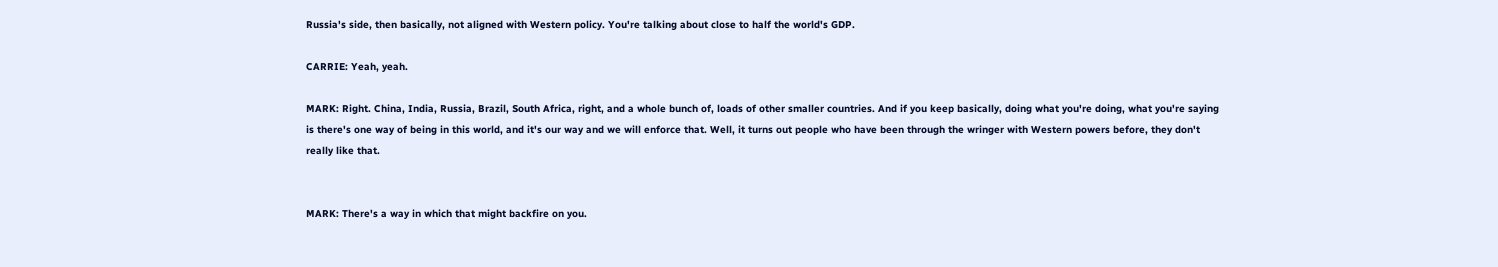Russia's side, then basically, not aligned with Western policy. You're talking about close to half the world's GDP.

CARRIE: Yeah, yeah.

MARK: Right. China, India, Russia, Brazil, South Africa, right, and a whole bunch of, loads of other smaller countries. And if you keep basically, doing what you're doing, what you're saying is there's one way of being in this world, and it's our way and we will enforce that. Well, it turns out people who have been through the wringer with Western powers before, they don't really like that.


MARK: There's a way in which that might backfire on you.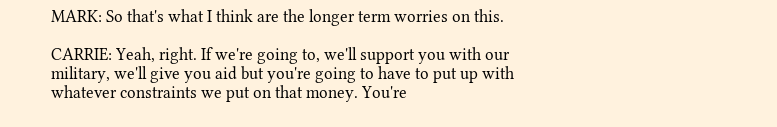MARK: So that's what I think are the longer term worries on this.

CARRIE: Yeah, right. If we're going to, we'll support you with our military, we'll give you aid but you're going to have to put up with whatever constraints we put on that money. You're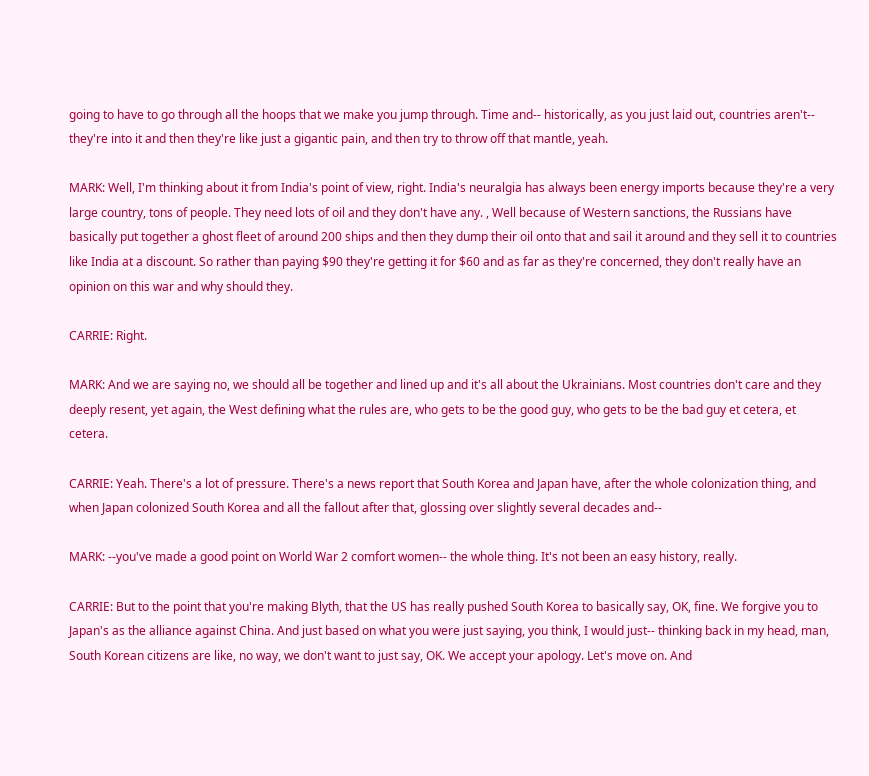going to have to go through all the hoops that we make you jump through. Time and-- historically, as you just laid out, countries aren't-- they're into it and then they're like just a gigantic pain, and then try to throw off that mantle, yeah.

MARK: Well, I'm thinking about it from India's point of view, right. India's neuralgia has always been energy imports because they're a very large country, tons of people. They need lots of oil and they don't have any. , Well because of Western sanctions, the Russians have basically put together a ghost fleet of around 200 ships and then they dump their oil onto that and sail it around and they sell it to countries like India at a discount. So rather than paying $90 they're getting it for $60 and as far as they're concerned, they don't really have an opinion on this war and why should they.

CARRIE: Right.

MARK: And we are saying no, we should all be together and lined up and it's all about the Ukrainians. Most countries don't care and they deeply resent, yet again, the West defining what the rules are, who gets to be the good guy, who gets to be the bad guy et cetera, et cetera.

CARRIE: Yeah. There's a lot of pressure. There's a news report that South Korea and Japan have, after the whole colonization thing, and when Japan colonized South Korea and all the fallout after that, glossing over slightly several decades and--

MARK: --you've made a good point on World War 2 comfort women-- the whole thing. It's not been an easy history, really.

CARRIE: But to the point that you're making Blyth, that the US has really pushed South Korea to basically say, OK, fine. We forgive you to Japan's as the alliance against China. And just based on what you were just saying, you think, I would just-- thinking back in my head, man, South Korean citizens are like, no way, we don't want to just say, OK. We accept your apology. Let's move on. And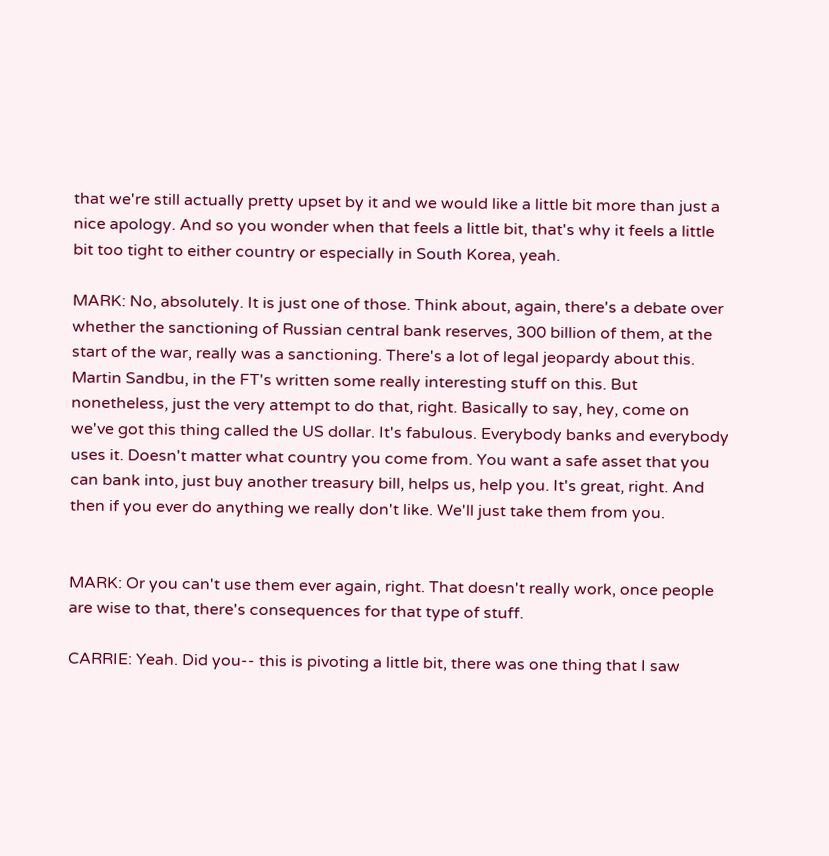that we're still actually pretty upset by it and we would like a little bit more than just a nice apology. And so you wonder when that feels a little bit, that's why it feels a little bit too tight to either country or especially in South Korea, yeah.

MARK: No, absolutely. It is just one of those. Think about, again, there's a debate over whether the sanctioning of Russian central bank reserves, 300 billion of them, at the start of the war, really was a sanctioning. There's a lot of legal jeopardy about this. Martin Sandbu, in the FT's written some really interesting stuff on this. But nonetheless, just the very attempt to do that, right. Basically to say, hey, come on we've got this thing called the US dollar. It's fabulous. Everybody banks and everybody uses it. Doesn't matter what country you come from. You want a safe asset that you can bank into, just buy another treasury bill, helps us, help you. It's great, right. And then if you ever do anything we really don't like. We'll just take them from you.


MARK: Or you can't use them ever again, right. That doesn't really work, once people are wise to that, there's consequences for that type of stuff.

CARRIE: Yeah. Did you-- this is pivoting a little bit, there was one thing that I saw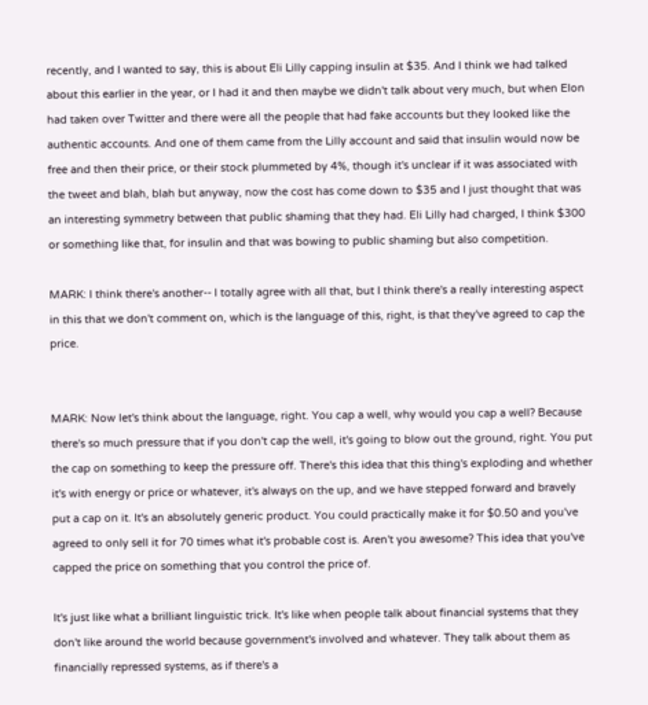recently, and I wanted to say, this is about Eli Lilly capping insulin at $35. And I think we had talked about this earlier in the year, or I had it and then maybe we didn't talk about very much, but when Elon had taken over Twitter and there were all the people that had fake accounts but they looked like the authentic accounts. And one of them came from the Lilly account and said that insulin would now be free and then their price, or their stock plummeted by 4%, though it's unclear if it was associated with the tweet and blah, blah but anyway, now the cost has come down to $35 and I just thought that was an interesting symmetry between that public shaming that they had. Eli Lilly had charged, I think $300 or something like that, for insulin and that was bowing to public shaming but also competition.

MARK: I think there's another-- I totally agree with all that, but I think there's a really interesting aspect in this that we don't comment on, which is the language of this, right, is that they've agreed to cap the price.


MARK: Now let's think about the language, right. You cap a well, why would you cap a well? Because there's so much pressure that if you don't cap the well, it's going to blow out the ground, right. You put the cap on something to keep the pressure off. There's this idea that this thing's exploding and whether it's with energy or price or whatever, it's always on the up, and we have stepped forward and bravely put a cap on it. It's an absolutely generic product. You could practically make it for $0.50 and you've agreed to only sell it for 70 times what it's probable cost is. Aren't you awesome? This idea that you've capped the price on something that you control the price of.

It's just like what a brilliant linguistic trick. It's like when people talk about financial systems that they don't like around the world because government's involved and whatever. They talk about them as financially repressed systems, as if there's a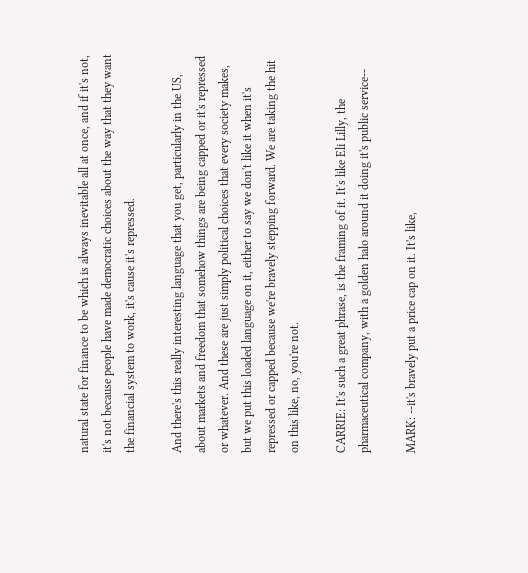natural state for finance to be which is always inevitable all at once, and if it's not, it's not because people have made democratic choices about the way that they want the financial system to work, it's cause it's repressed.

And there's this really interesting language that you get, particularly in the US, about markets and freedom that somehow things are being capped or it's repressed or whatever. And these are just simply political choices that every society makes, but we put this loaded language on it, either to say we don't like it when it's repressed or capped because we're bravely stepping forward. We are taking the hit on this like, no, you're not.

CARRIE: It's such a great phrase, is the framing of it. It's like Eli Lilly, the pharmaceutical company, with a golden halo around it doing it's public service--

MARK: --it's bravely put a price cap on it. It's like,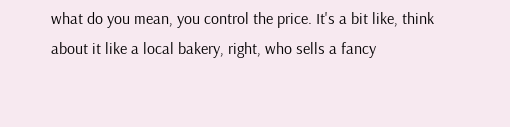what do you mean, you control the price. It's a bit like, think about it like a local bakery, right, who sells a fancy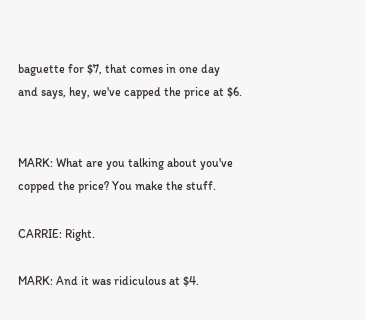baguette for $7, that comes in one day and says, hey, we've capped the price at $6.


MARK: What are you talking about you've copped the price? You make the stuff.

CARRIE: Right.

MARK: And it was ridiculous at $4.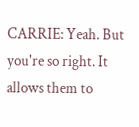CARRIE: Yeah. But you're so right. It allows them to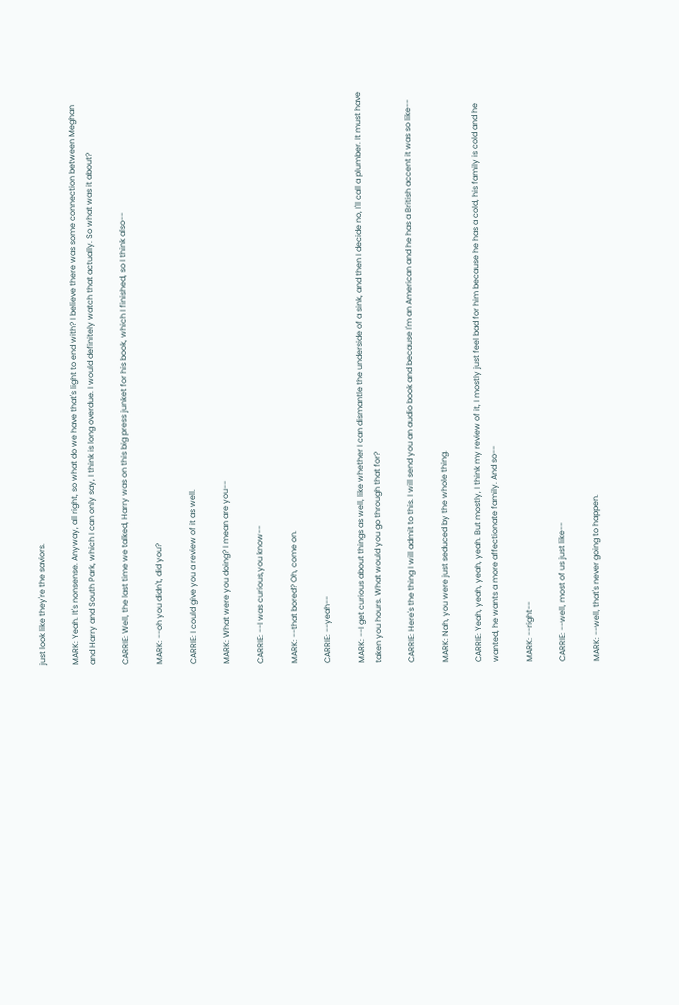just look like they're the saviors.

MARK: Yeah. It's nonsense. Anyway, all right, so what do we have that's light to end with? I believe there was some connection between Meghan and Harry and South Park, which I can only say, I think is long overdue. I would definitely watch that actually. So what was it about?

CARRIE: Well, the last time we talked, Harry was on this big press junket for his book, which I finished, so I think also--

MARK: --oh you didn't, did you?

CARRIE: I could give you a review of it as well.

MARK: What were you doing? I mean are you--

CARRIE: --I was curious,you know--

MARK: --that bored? Oh, come on.

CARRIE: --yeah--

MARK: --I get curious about things as well, like whether I can dismantle the underside of a sink, and then I decide no, I'll call a plumber. It must have taken you hours. What would you go through that for?

CARRIE: Here's the thing I will admit to this. I will send you an audio book and because I'm an American and he has a British accent it was so like--

MARK: Nah, you were just seduced by the whole thing.

CARRIE: Yeah, yeah, yeah, yeah. But mostly, I think my review of it, I mostly just feel bad for him because he has a cold, his family is cold and he wanted, he wants a more affectionate family. And so--

MARK: --right--

CARRIE: --well, most of us just like--

MARK: --well, that's never going to happen.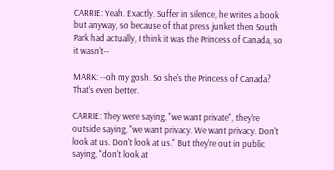CARRIE: Yeah. Exactly. Suffer in silence, he writes a book but anyway, so because of that press junket then South Park had actually, I think it was the Princess of Canada, so it wasn't--

MARK: --oh my gosh. So she's the Princess of Canada? That's even better.

CARRIE: They were saying, "we want private", they're outside saying, "we want privacy. We want privacy. Don't look at us. Don't look at us." But they're out in public saying, "don't look at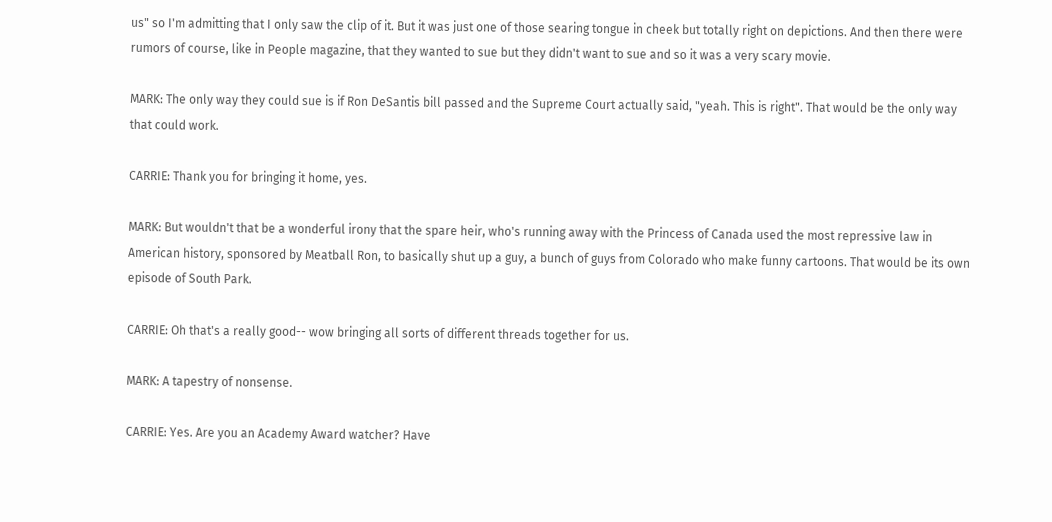us" so I'm admitting that I only saw the clip of it. But it was just one of those searing tongue in cheek but totally right on depictions. And then there were rumors of course, like in People magazine, that they wanted to sue but they didn't want to sue and so it was a very scary movie.

MARK: The only way they could sue is if Ron DeSantis bill passed and the Supreme Court actually said, "yeah. This is right". That would be the only way that could work.

CARRIE: Thank you for bringing it home, yes.

MARK: But wouldn't that be a wonderful irony that the spare heir, who's running away with the Princess of Canada used the most repressive law in American history, sponsored by Meatball Ron, to basically shut up a guy, a bunch of guys from Colorado who make funny cartoons. That would be its own episode of South Park.

CARRIE: Oh that's a really good-- wow bringing all sorts of different threads together for us.

MARK: A tapestry of nonsense.

CARRIE: Yes. Are you an Academy Award watcher? Have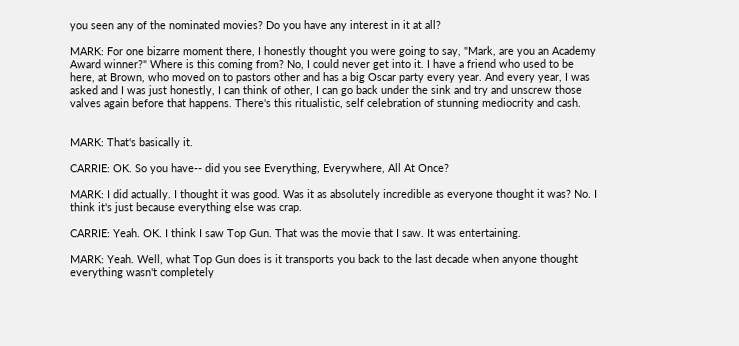you seen any of the nominated movies? Do you have any interest in it at all?

MARK: For one bizarre moment there, I honestly thought you were going to say, "Mark, are you an Academy Award winner?" Where is this coming from? No, I could never get into it. I have a friend who used to be here, at Brown, who moved on to pastors other and has a big Oscar party every year. And every year, I was asked and I was just honestly, I can think of other, I can go back under the sink and try and unscrew those valves again before that happens. There's this ritualistic, self celebration of stunning mediocrity and cash.


MARK: That's basically it.

CARRIE: OK. So you have-- did you see Everything, Everywhere, All At Once?

MARK: I did actually. I thought it was good. Was it as absolutely incredible as everyone thought it was? No. I think it's just because everything else was crap.

CARRIE: Yeah. OK. I think I saw Top Gun. That was the movie that I saw. It was entertaining.

MARK: Yeah. Well, what Top Gun does is it transports you back to the last decade when anyone thought everything wasn't completely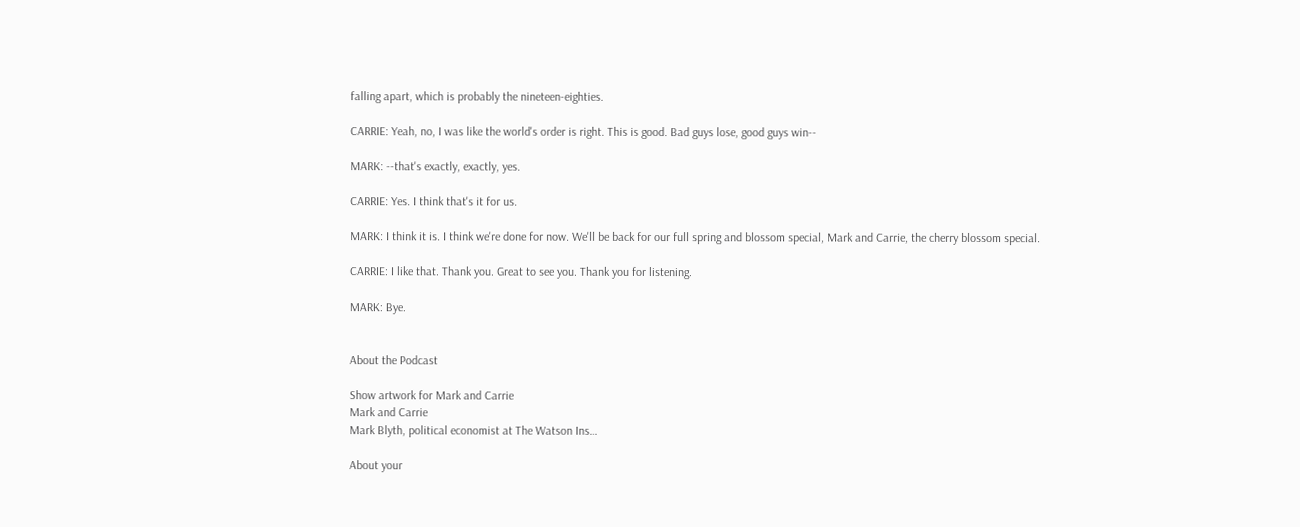falling apart, which is probably the nineteen-eighties.

CARRIE: Yeah, no, I was like the world's order is right. This is good. Bad guys lose, good guys win--

MARK: --that's exactly, exactly, yes.

CARRIE: Yes. I think that's it for us.

MARK: I think it is. I think we're done for now. We'll be back for our full spring and blossom special, Mark and Carrie, the cherry blossom special.

CARRIE: I like that. Thank you. Great to see you. Thank you for listening.

MARK: Bye.


About the Podcast

Show artwork for Mark and Carrie
Mark and Carrie
Mark Blyth, political economist at The Watson Ins…

About your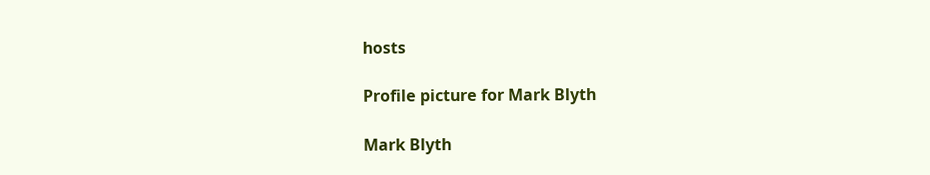hosts

Profile picture for Mark Blyth

Mark Blyth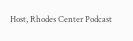Host, Rhodes Center Podcast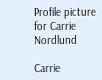Profile picture for Carrie Nordlund

Carrie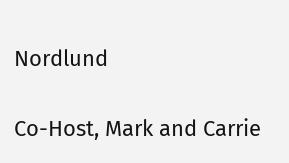Nordlund

Co-Host, Mark and Carrie